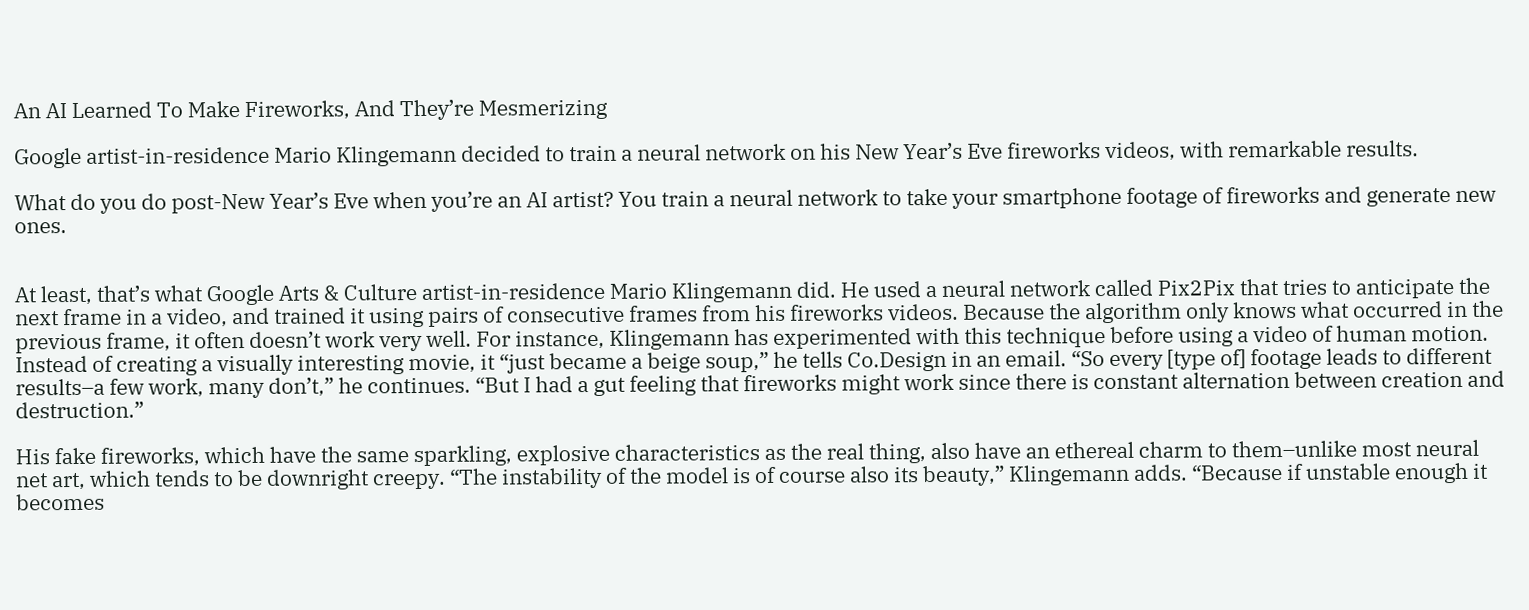An AI Learned To Make Fireworks, And They’re Mesmerizing

Google artist-in-residence Mario Klingemann decided to train a neural network on his New Year’s Eve fireworks videos, with remarkable results.

What do you do post-New Year’s Eve when you’re an AI artist? You train a neural network to take your smartphone footage of fireworks and generate new ones.


At least, that’s what Google Arts & Culture artist-in-residence Mario Klingemann did. He used a neural network called Pix2Pix that tries to anticipate the next frame in a video, and trained it using pairs of consecutive frames from his fireworks videos. Because the algorithm only knows what occurred in the previous frame, it often doesn’t work very well. For instance, Klingemann has experimented with this technique before using a video of human motion. Instead of creating a visually interesting movie, it “just became a beige soup,” he tells Co.Design in an email. “So every [type of] footage leads to different results–a few work, many don’t,” he continues. “But I had a gut feeling that fireworks might work since there is constant alternation between creation and destruction.”

His fake fireworks, which have the same sparkling, explosive characteristics as the real thing, also have an ethereal charm to them–unlike most neural net art, which tends to be downright creepy. “The instability of the model is of course also its beauty,” Klingemann adds. “Because if unstable enough it becomes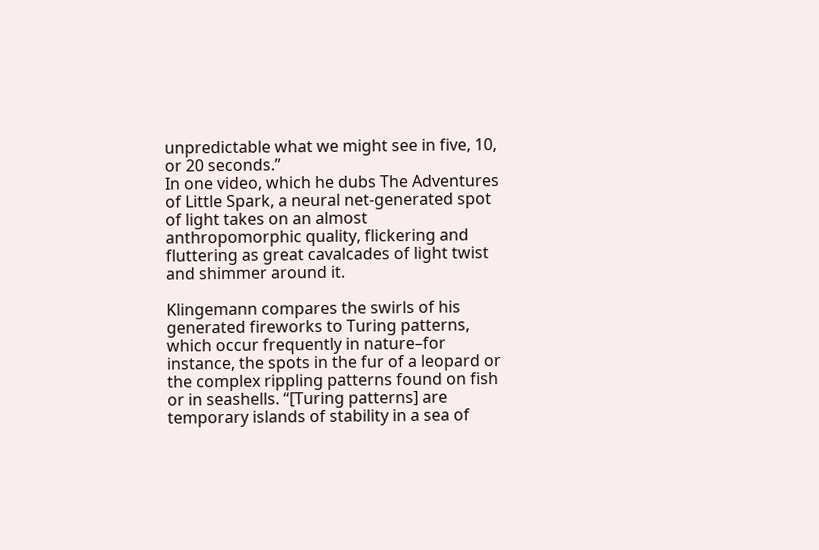unpredictable what we might see in five, 10, or 20 seconds.”
In one video, which he dubs The Adventures of Little Spark, a neural net-generated spot of light takes on an almost anthropomorphic quality, flickering and fluttering as great cavalcades of light twist and shimmer around it.

Klingemann compares the swirls of his generated fireworks to Turing patterns, which occur frequently in nature–for instance, the spots in the fur of a leopard or the complex rippling patterns found on fish or in seashells. “[Turing patterns] are temporary islands of stability in a sea of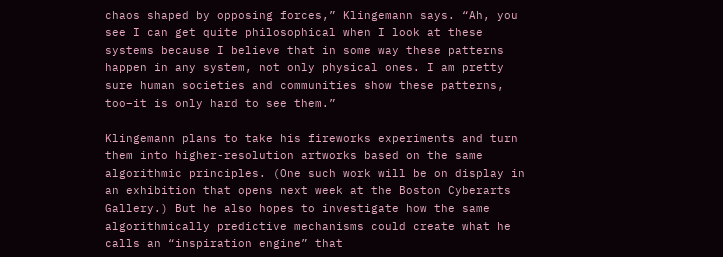chaos shaped by opposing forces,” Klingemann says. “Ah, you see I can get quite philosophical when I look at these systems because I believe that in some way these patterns happen in any system, not only physical ones. I am pretty sure human societies and communities show these patterns, too–it is only hard to see them.”

Klingemann plans to take his fireworks experiments and turn them into higher-resolution artworks based on the same algorithmic principles. (One such work will be on display in an exhibition that opens next week at the Boston Cyberarts Gallery.) But he also hopes to investigate how the same algorithmically predictive mechanisms could create what he calls an “inspiration engine” that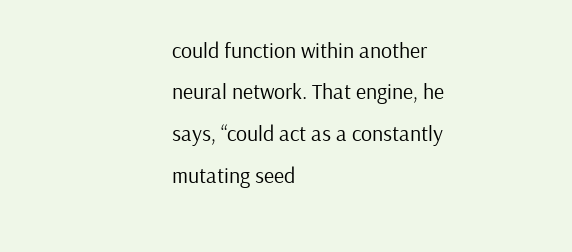could function within another neural network. That engine, he says, “could act as a constantly mutating seed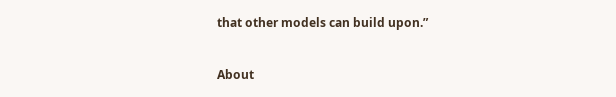that other models can build upon.”


About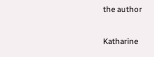the author

Katharine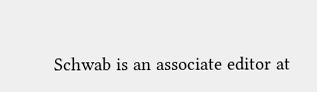Schwab is an associate editor at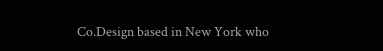Co.Design based in New York who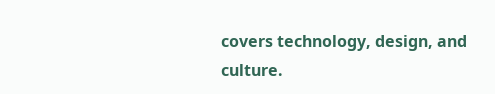covers technology, design, and culture.